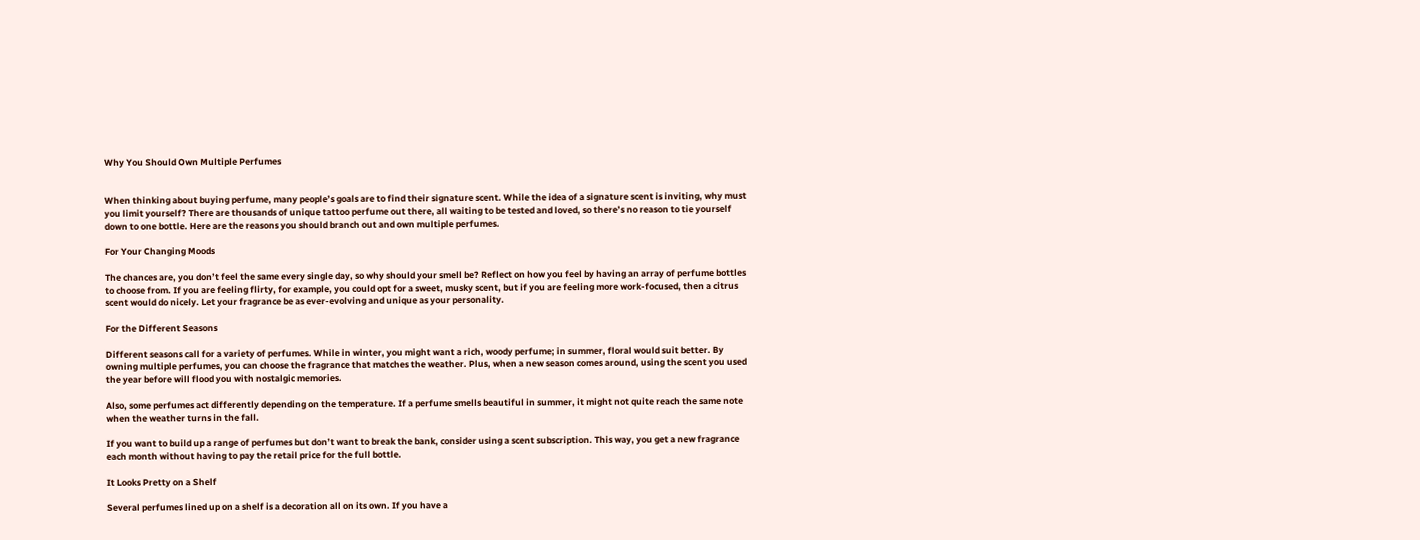Why You Should Own Multiple Perfumes


When thinking about buying perfume, many people’s goals are to find their signature scent. While the idea of a signature scent is inviting, why must you limit yourself? There are thousands of unique tattoo perfume out there, all waiting to be tested and loved, so there’s no reason to tie yourself down to one bottle. Here are the reasons you should branch out and own multiple perfumes.

For Your Changing Moods

The chances are, you don’t feel the same every single day, so why should your smell be? Reflect on how you feel by having an array of perfume bottles to choose from. If you are feeling flirty, for example, you could opt for a sweet, musky scent, but if you are feeling more work-focused, then a citrus scent would do nicely. Let your fragrance be as ever-evolving and unique as your personality.

For the Different Seasons

Different seasons call for a variety of perfumes. While in winter, you might want a rich, woody perfume; in summer, floral would suit better. By owning multiple perfumes, you can choose the fragrance that matches the weather. Plus, when a new season comes around, using the scent you used the year before will flood you with nostalgic memories.

Also, some perfumes act differently depending on the temperature. If a perfume smells beautiful in summer, it might not quite reach the same note when the weather turns in the fall.

If you want to build up a range of perfumes but don’t want to break the bank, consider using a scent subscription. This way, you get a new fragrance each month without having to pay the retail price for the full bottle.

It Looks Pretty on a Shelf

Several perfumes lined up on a shelf is a decoration all on its own. If you have a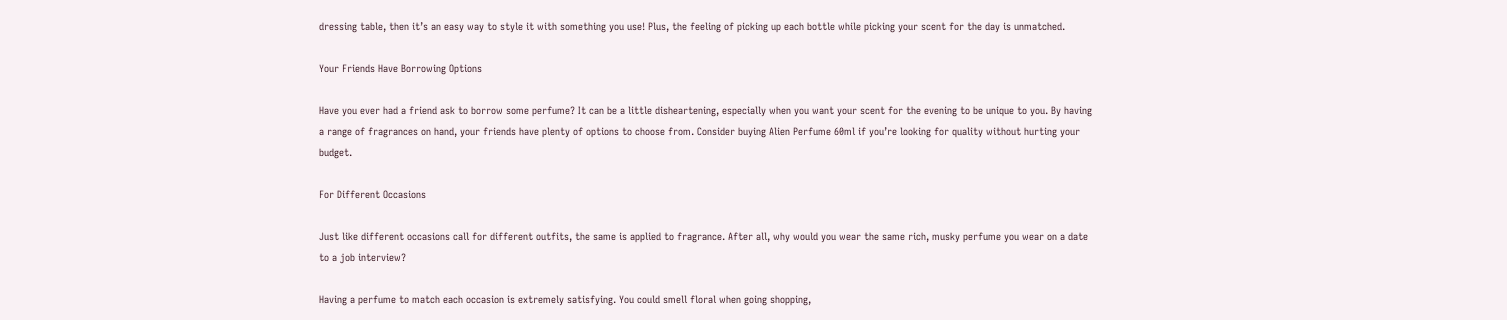dressing table, then it’s an easy way to style it with something you use! Plus, the feeling of picking up each bottle while picking your scent for the day is unmatched.

Your Friends Have Borrowing Options

Have you ever had a friend ask to borrow some perfume? It can be a little disheartening, especially when you want your scent for the evening to be unique to you. By having a range of fragrances on hand, your friends have plenty of options to choose from. Consider buying Alien Perfume 60ml if you’re looking for quality without hurting your budget.

For Different Occasions

Just like different occasions call for different outfits, the same is applied to fragrance. After all, why would you wear the same rich, musky perfume you wear on a date to a job interview?

Having a perfume to match each occasion is extremely satisfying. You could smell floral when going shopping,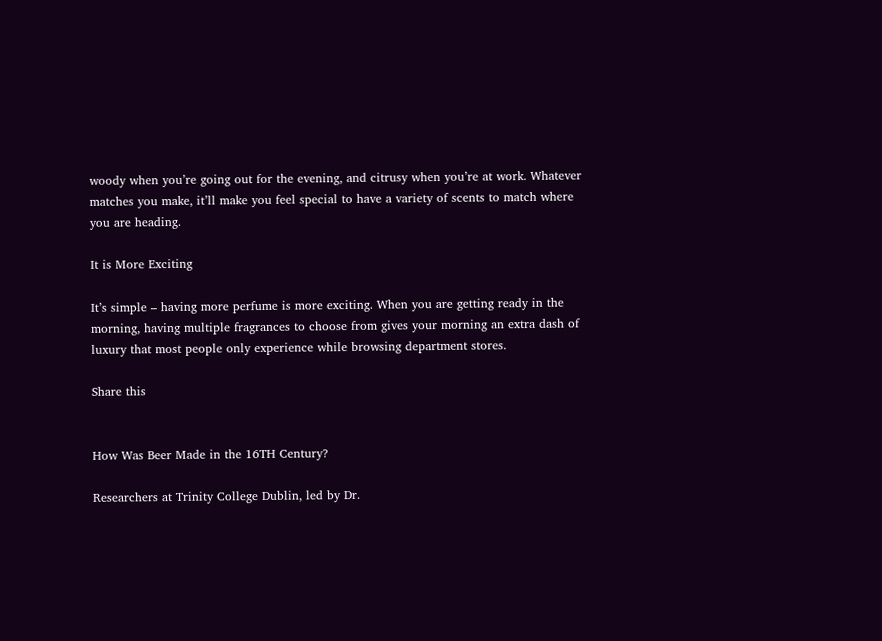woody when you’re going out for the evening, and citrusy when you’re at work. Whatever matches you make, it’ll make you feel special to have a variety of scents to match where you are heading.

It is More Exciting

It’s simple – having more perfume is more exciting. When you are getting ready in the morning, having multiple fragrances to choose from gives your morning an extra dash of luxury that most people only experience while browsing department stores.

Share this


How Was Beer Made in the 16TH Century?

Researchers at Trinity College Dublin, led by Dr.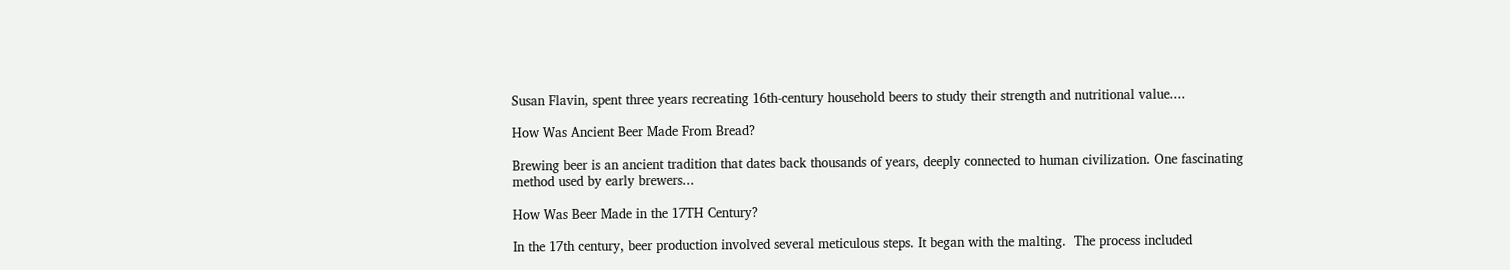Susan Flavin, spent three years recreating 16th-century household beers to study their strength and nutritional value....

How Was Ancient Beer Made From Bread?

Brewing beer is an ancient tradition that dates back thousands of years, deeply connected to human civilization. One fascinating method used by early brewers...

How Was Beer Made in the 17TH Century?

In the 17th century, beer production involved several meticulous steps. It began with the malting.  The process included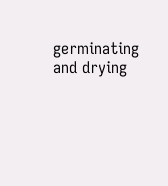germinating and drying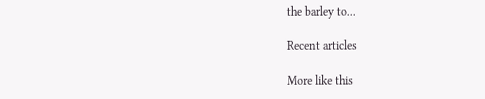the barley to...

Recent articles

More like this